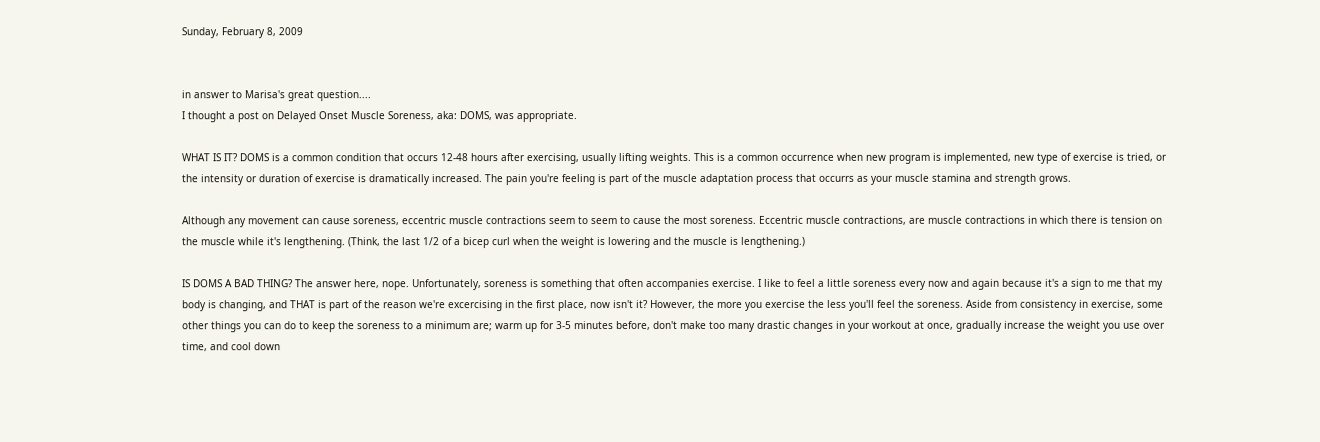Sunday, February 8, 2009


in answer to Marisa's great question....
I thought a post on Delayed Onset Muscle Soreness, aka: DOMS, was appropriate.

WHAT IS IT? DOMS is a common condition that occurs 12-48 hours after exercising, usually lifting weights. This is a common occurrence when new program is implemented, new type of exercise is tried, or the intensity or duration of exercise is dramatically increased. The pain you're feeling is part of the muscle adaptation process that occurrs as your muscle stamina and strength grows.

Although any movement can cause soreness, eccentric muscle contractions seem to seem to cause the most soreness. Eccentric muscle contractions, are muscle contractions in which there is tension on the muscle while it's lengthening. (Think, the last 1/2 of a bicep curl when the weight is lowering and the muscle is lengthening.)

IS DOMS A BAD THING? The answer here, nope. Unfortunately, soreness is something that often accompanies exercise. I like to feel a little soreness every now and again because it's a sign to me that my body is changing, and THAT is part of the reason we're excercising in the first place, now isn't it? However, the more you exercise the less you'll feel the soreness. Aside from consistency in exercise, some other things you can do to keep the soreness to a minimum are; warm up for 3-5 minutes before, don't make too many drastic changes in your workout at once, gradually increase the weight you use over time, and cool down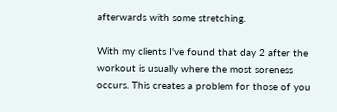afterwards with some stretching.

With my clients I've found that day 2 after the workout is usually where the most soreness occurs. This creates a problem for those of you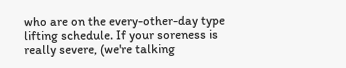who are on the every-other-day type lifting schedule. If your soreness is really severe, (we're talking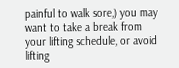painful to walk sore,) you may want to take a break from your lifting schedule, or avoid lifting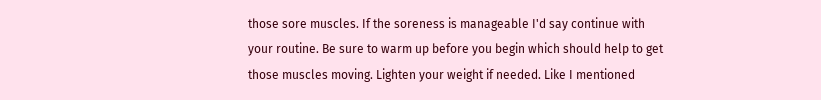those sore muscles. If the soreness is manageable I'd say continue with your routine. Be sure to warm up before you begin which should help to get those muscles moving. Lighten your weight if needed. Like I mentioned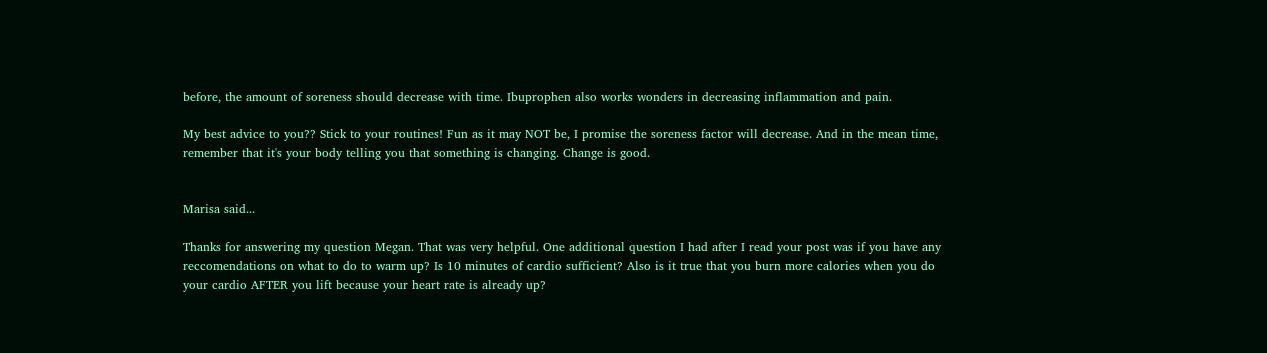before, the amount of soreness should decrease with time. Ibuprophen also works wonders in decreasing inflammation and pain.

My best advice to you?? Stick to your routines! Fun as it may NOT be, I promise the soreness factor will decrease. And in the mean time, remember that it's your body telling you that something is changing. Change is good.


Marisa said...

Thanks for answering my question Megan. That was very helpful. One additional question I had after I read your post was if you have any reccomendations on what to do to warm up? Is 10 minutes of cardio sufficient? Also is it true that you burn more calories when you do your cardio AFTER you lift because your heart rate is already up?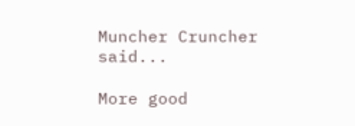Muncher Cruncher said...

More good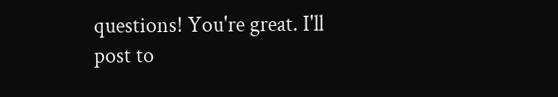questions! You're great. I'll post to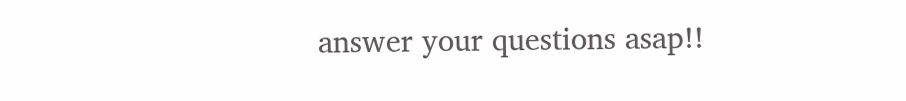answer your questions asap!!